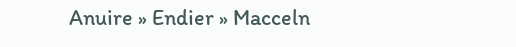Anuire » Endier » Macceln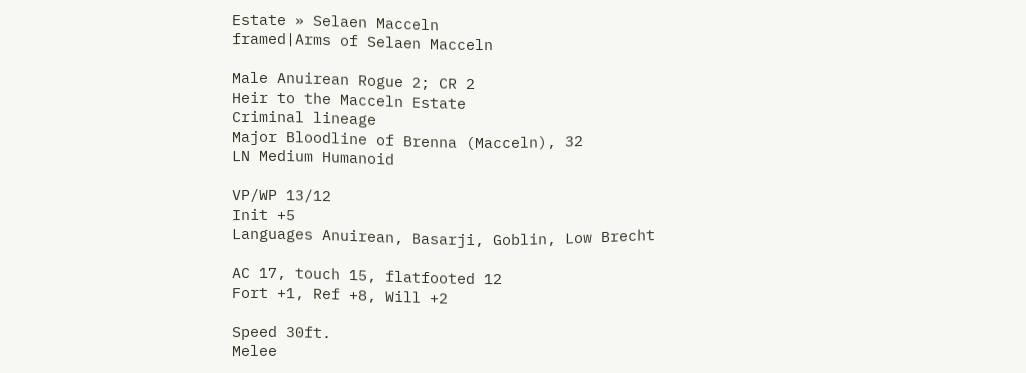Estate » Selaen Macceln
framed|Arms of Selaen Macceln

Male Anuirean Rogue 2; CR 2
Heir to the Macceln Estate
Criminal lineage
Major Bloodline of Brenna (Macceln), 32
LN Medium Humanoid

VP/WP 13/12
Init +5
Languages Anuirean, Basarji, Goblin, Low Brecht

AC 17, touch 15, flatfooted 12
Fort +1, Ref +8, Will +2

Speed 30ft.
Melee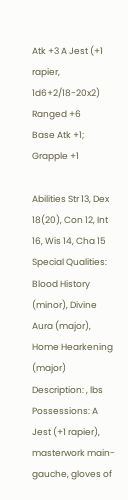Atk +3 A Jest (+1 rapier, 1d6+2/18-20x2)
Ranged +6
Base Atk +1; Grapple +1

Abilities Str 13, Dex 18(20), Con 12, Int 16, Wis 14, Cha 15
Special Qualities: Blood History (minor), Divine Aura (major), Home Hearkening (major)
Description: , lbs
Possessions: A Jest (+1 rapier), masterwork main-gauche, gloves of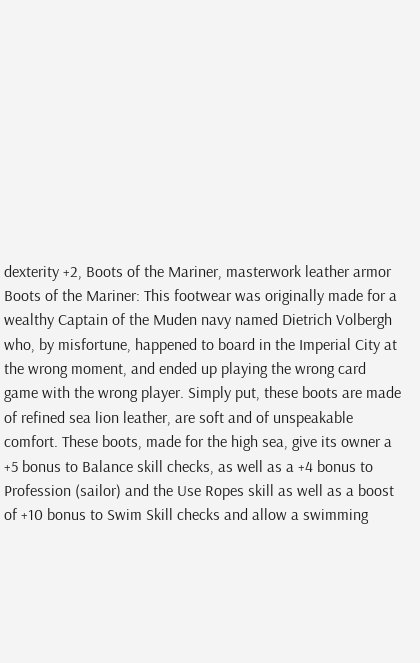dexterity +2, Boots of the Mariner, masterwork leather armor
Boots of the Mariner: This footwear was originally made for a wealthy Captain of the Muden navy named Dietrich Volbergh who, by misfortune, happened to board in the Imperial City at the wrong moment, and ended up playing the wrong card game with the wrong player. Simply put, these boots are made of refined sea lion leather, are soft and of unspeakable comfort. These boots, made for the high sea, give its owner a +5 bonus to Balance skill checks, as well as a +4 bonus to Profession (sailor) and the Use Ropes skill as well as a boost of +10 bonus to Swim Skill checks and allow a swimming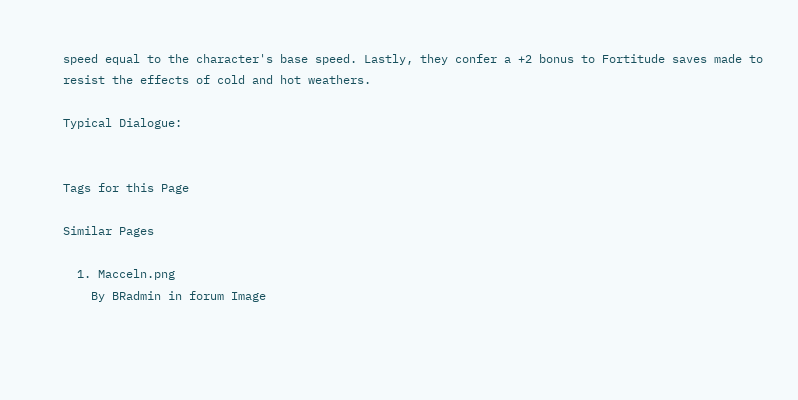speed equal to the character's base speed. Lastly, they confer a +2 bonus to Fortitude saves made to resist the effects of cold and hot weathers.

Typical Dialogue:


Tags for this Page

Similar Pages

  1. Macceln.png
    By BRadmin in forum Image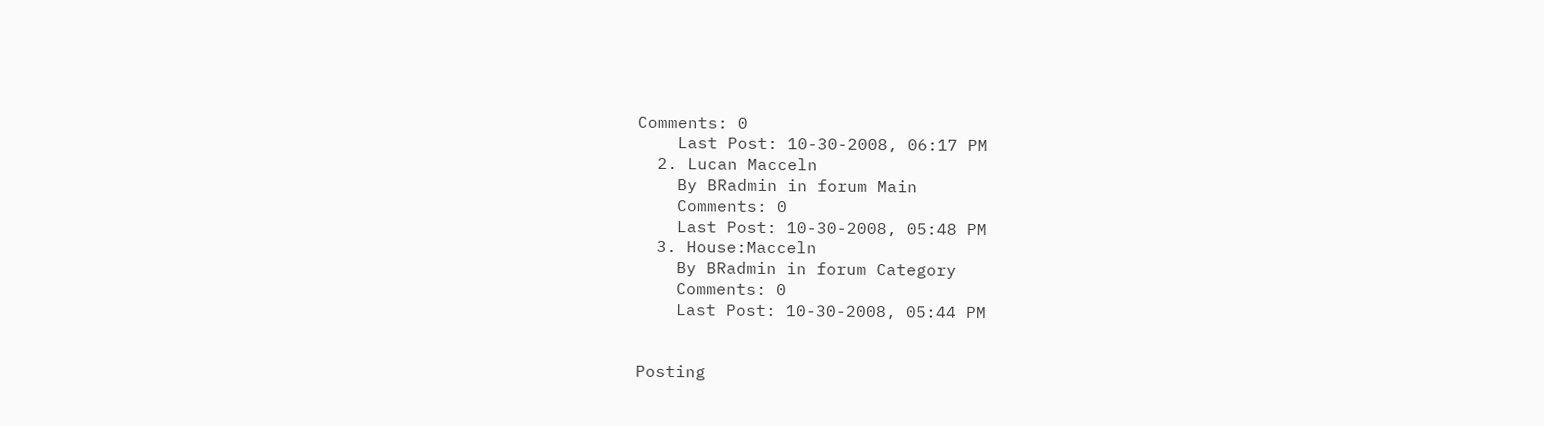Comments: 0
    Last Post: 10-30-2008, 06:17 PM
  2. Lucan Macceln
    By BRadmin in forum Main
    Comments: 0
    Last Post: 10-30-2008, 05:48 PM
  3. House:Macceln
    By BRadmin in forum Category
    Comments: 0
    Last Post: 10-30-2008, 05:44 PM


Posting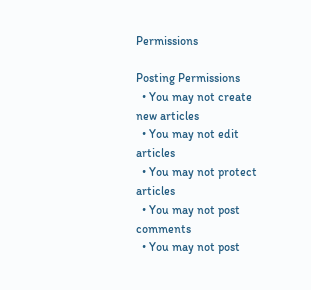Permissions

Posting Permissions
  • You may not create new articles
  • You may not edit articles
  • You may not protect articles
  • You may not post comments
  • You may not post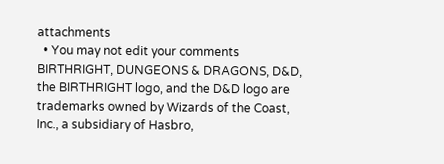attachments
  • You may not edit your comments
BIRTHRIGHT, DUNGEONS & DRAGONS, D&D, the BIRTHRIGHT logo, and the D&D logo are trademarks owned by Wizards of the Coast, Inc., a subsidiary of Hasbro,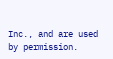Inc., and are used by permission.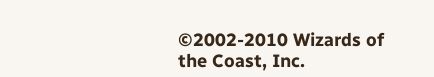©2002-2010 Wizards of the Coast, Inc.